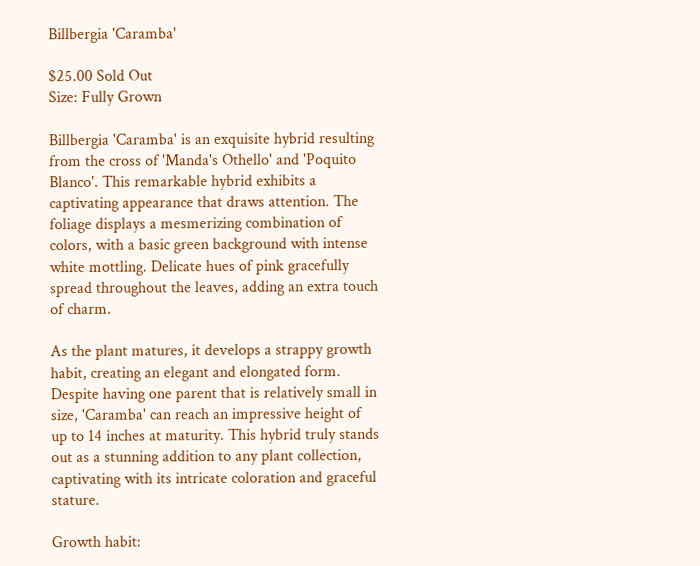Billbergia 'Caramba'

$25.00 Sold Out
Size: Fully Grown

Billbergia 'Caramba' is an exquisite hybrid resulting from the cross of 'Manda's Othello' and 'Poquito Blanco'. This remarkable hybrid exhibits a captivating appearance that draws attention. The foliage displays a mesmerizing combination of colors, with a basic green background with intense white mottling. Delicate hues of pink gracefully spread throughout the leaves, adding an extra touch of charm.

As the plant matures, it develops a strappy growth habit, creating an elegant and elongated form. Despite having one parent that is relatively small in size, 'Caramba' can reach an impressive height of up to 14 inches at maturity. This hybrid truly stands out as a stunning addition to any plant collection, captivating with its intricate coloration and graceful stature.

Growth habit: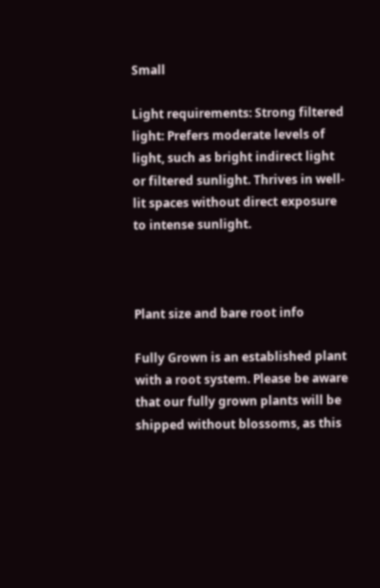Small

Light requirements: Strong filtered light: Prefers moderate levels of light, such as bright indirect light or filtered sunlight. Thrives in well-lit spaces without direct exposure to intense sunlight.



Plant size and bare root info

Fully Grown is an established plant with a root system. Please be aware that our fully grown plants will be shipped without blossoms, as this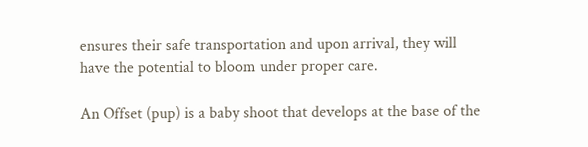ensures their safe transportation and upon arrival, they will have the potential to bloom under proper care.

An Offset (pup) is a baby shoot that develops at the base of the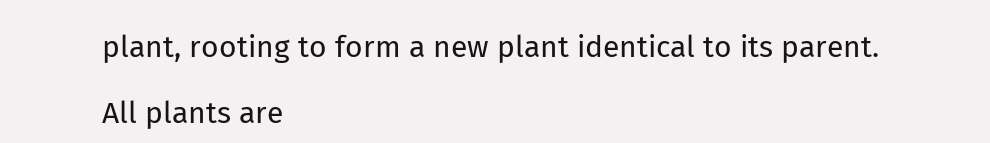plant, rooting to form a new plant identical to its parent.

All plants are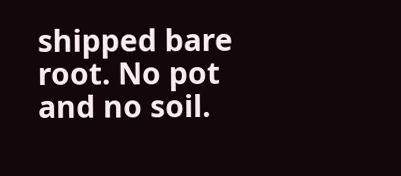shipped bare root. No pot and no soil.